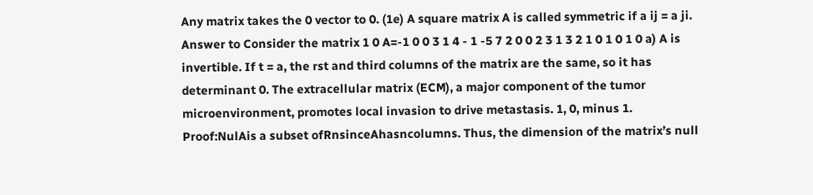Any matrix takes the 0 vector to 0. (1e) A square matrix A is called symmetric if a ij = a ji. Answer to Consider the matrix 1 0 A=-1 0 0 3 1 4 - 1 -5 7 2 0 0 2 3 1 3 2 1 0 1 0 1 0 a) A is invertible. If t = a, the rst and third columns of the matrix are the same, so it has determinant 0. The extracellular matrix (ECM), a major component of the tumor microenvironment, promotes local invasion to drive metastasis. 1, 0, minus 1. Proof:NulAis a subset ofRnsinceAhasncolumns. Thus, the dimension of the matrix’s null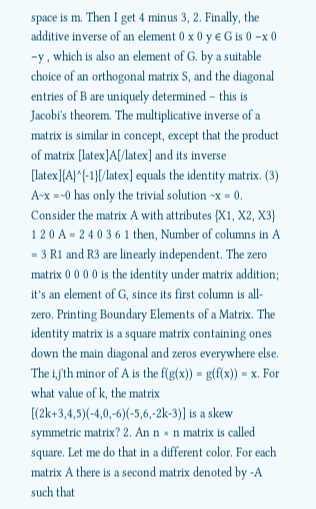space is m. Then I get 4 minus 3, 2. Finally, the additive inverse of an element 0 x 0 y ∈ G is 0 −x 0 −y , which is also an element of G. by a suitable choice of an orthogonal matrix S, and the diagonal entries of B are uniquely determined – this is Jacobi's theorem. The multiplicative inverse of a matrix is similar in concept, except that the product of matrix [latex]A[/latex] and its inverse [latex]{A}^{-1}[/latex] equals the identity matrix. (3) A~x =~0 has only the trivial solution ~x = 0. Consider the matrix A with attributes {X1, X2, X3} 1 2 0 A = 2 4 0 3 6 1 then, Number of columns in A = 3 R1 and R3 are linearly independent. The zero matrix 0 0 0 0 is the identity under matrix addition; it’s an element of G, since its first column is all-zero. Printing Boundary Elements of a Matrix. The identity matrix is a square matrix containing ones down the main diagonal and zeros everywhere else. The i,j'th minor of A is the f(g(x)) = g(f(x)) = x. For what value of k, the matrix [(2k+3,4,5)(-4,0,-6)(-5,6,-2k-3)] is a skew symmetric matrix? 2. An n × n matrix is called square. Let me do that in a different color. For each matrix A there is a second matrix denoted by -A such that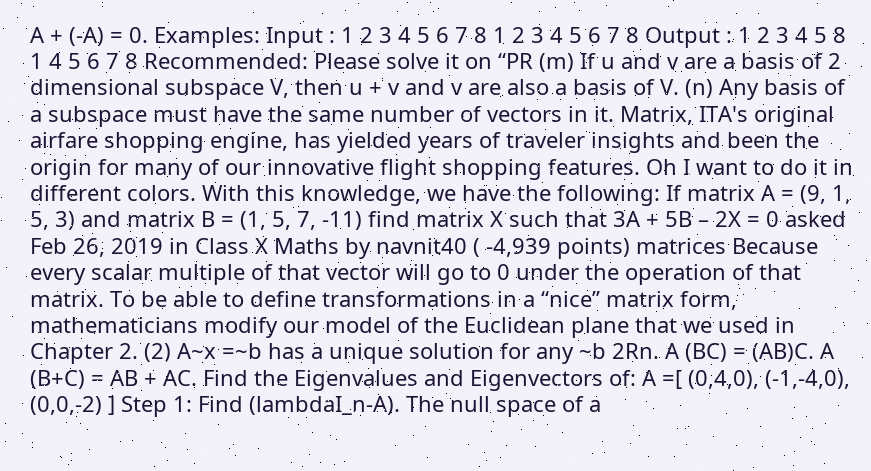A + (-A) = 0. Examples: Input : 1 2 3 4 5 6 7 8 1 2 3 4 5 6 7 8 Output : 1 2 3 4 5 8 1 4 5 6 7 8 Recommended: Please solve it on “PR (m) If u and v are a basis of 2 dimensional subspace V, then u + v and v are also a basis of V. (n) Any basis of a subspace must have the same number of vectors in it. Matrix, ITA's original airfare shopping engine, has yielded years of traveler insights and been the origin for many of our innovative flight shopping features. Oh I want to do it in different colors. With this knowledge, we have the following: If matrix A = (9, 1, 5, 3) and matrix B = (1, 5, 7, -11) find matrix X such that 3A + 5B – 2X = 0 asked Feb 26, 2019 in Class X Maths by navnit40 ( -4,939 points) matrices Because every scalar multiple of that vector will go to 0 under the operation of that matrix. To be able to define transformations in a “nice” matrix form, mathematicians modify our model of the Euclidean plane that we used in Chapter 2. (2) A~x =~b has a unique solution for any ~b 2Rn. A (BC) = (AB)C. A (B+C) = AB + AC. Find the Eigenvalues and Eigenvectors of: A =[ (0,4,0), (-1,-4,0), (0,0,-2) ] Step 1: Find (lambdaI_n-A). The null space of a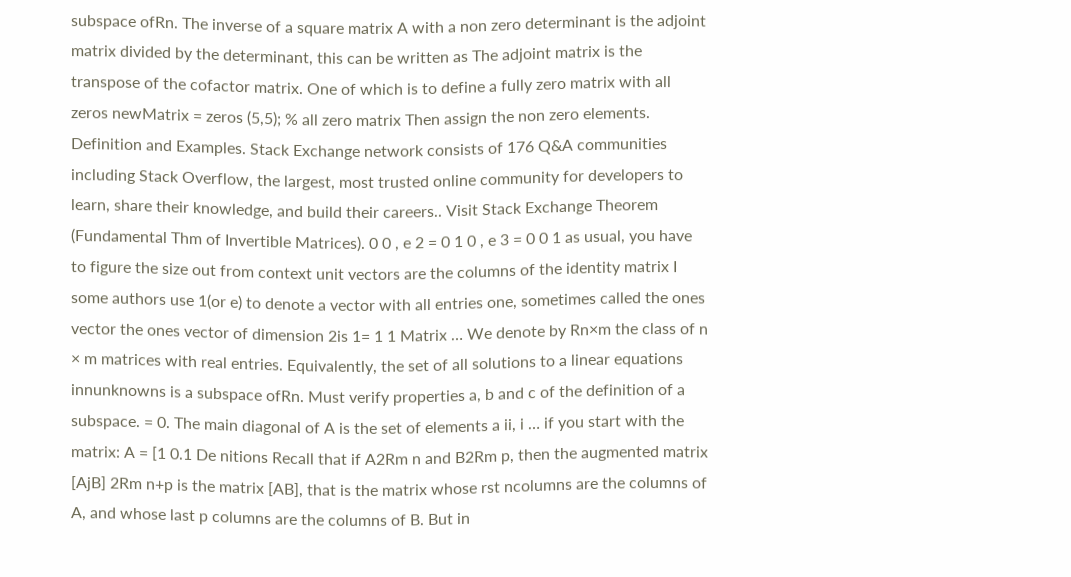subspace ofRn. The inverse of a square matrix A with a non zero determinant is the adjoint matrix divided by the determinant, this can be written as The adjoint matrix is the transpose of the cofactor matrix. One of which is to define a fully zero matrix with all zeros newMatrix = zeros (5,5); % all zero matrix Then assign the non zero elements. Definition and Examples. Stack Exchange network consists of 176 Q&A communities including Stack Overflow, the largest, most trusted online community for developers to learn, share their knowledge, and build their careers.. Visit Stack Exchange Theorem (Fundamental Thm of Invertible Matrices). 0 0 , e 2 = 0 1 0 , e 3 = 0 0 1 as usual, you have to figure the size out from context unit vectors are the columns of the identity matrix I some authors use 1(or e) to denote a vector with all entries one, sometimes called the ones vector the ones vector of dimension 2is 1= 1 1 Matrix … We denote by Rn×m the class of n × m matrices with real entries. Equivalently, the set of all solutions to a linear equations innunknowns is a subspace ofRn. Must verify properties a, b and c of the definition of a subspace. = 0. The main diagonal of A is the set of elements a ii, i … if you start with the matrix: A = [1 0.1 De nitions Recall that if A2Rm n and B2Rm p, then the augmented matrix [AjB] 2Rm n+p is the matrix [AB], that is the matrix whose rst ncolumns are the columns of A, and whose last p columns are the columns of B. But in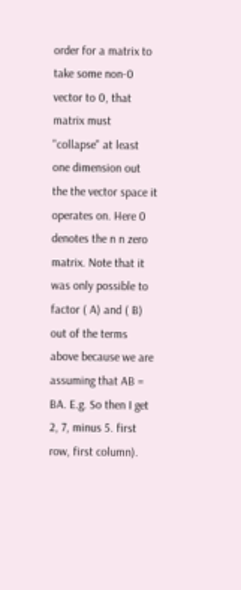order for a matrix to take some non-0 vector to 0, that matrix must "collapse" at least one dimension out the the vector space it operates on. Here 0 denotes the n n zero matrix. Note that it was only possible to factor ( A) and ( B) out of the terms above because we are assuming that AB = BA. E.g. So then I get 2, 7, minus 5. first row, first column).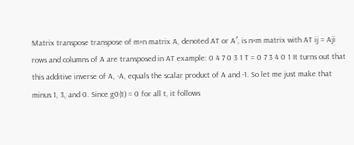Matrix transpose transpose of m×n matrix A, denoted AT or A′, is n×m matrix with AT ij = Aji rows and columns of A are transposed in AT example: 0 4 7 0 3 1 T = 0 7 3 4 0 1 It turns out that this additive inverse of A, -A, equals the scalar product of A and -1. So let me just make that minus 1, 3, and 0. Since g0(t) = 0 for all t, it follows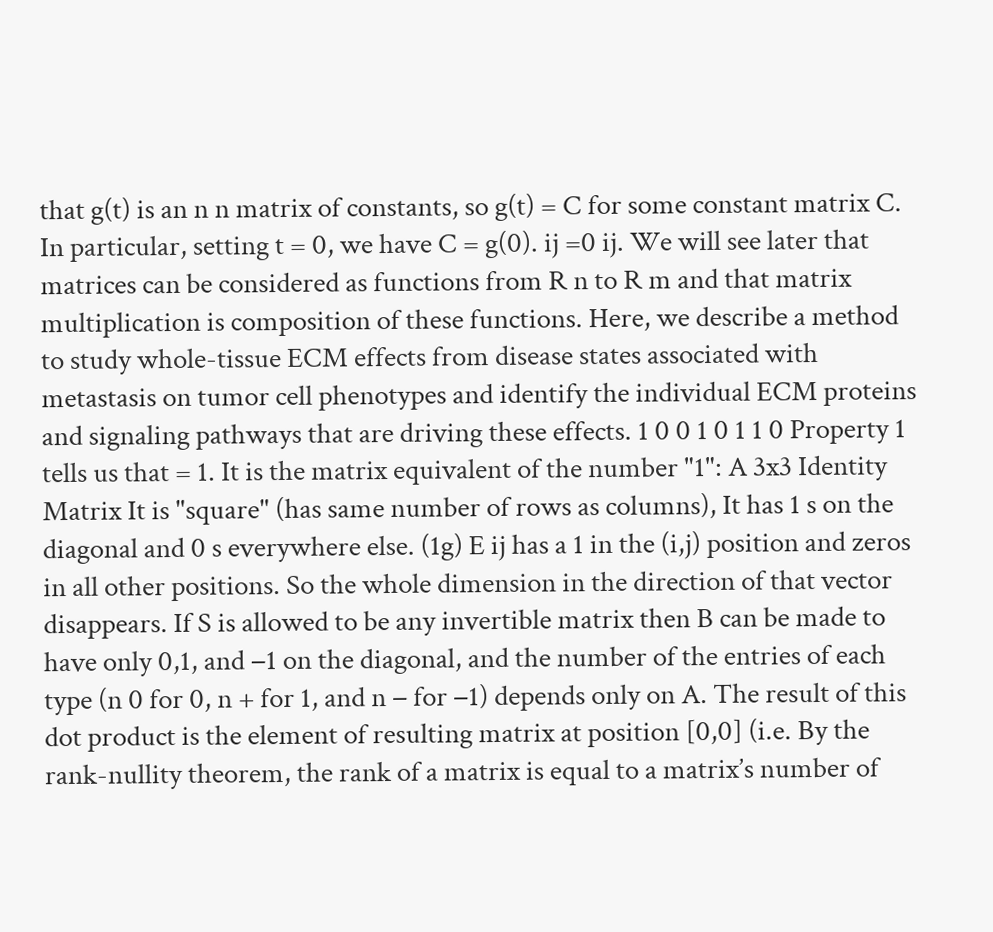that g(t) is an n n matrix of constants, so g(t) = C for some constant matrix C. In particular, setting t = 0, we have C = g(0). ij =0 ij. We will see later that matrices can be considered as functions from R n to R m and that matrix multiplication is composition of these functions. Here, we describe a method to study whole-tissue ECM effects from disease states associated with metastasis on tumor cell phenotypes and identify the individual ECM proteins and signaling pathways that are driving these effects. 1 0 0 1 0 1 1 0 Property 1 tells us that = 1. It is the matrix equivalent of the number "1": A 3x3 Identity Matrix It is "square" (has same number of rows as columns), It has 1 s on the diagonal and 0 s everywhere else. (1g) E ij has a 1 in the (i,j) position and zeros in all other positions. So the whole dimension in the direction of that vector disappears. If S is allowed to be any invertible matrix then B can be made to have only 0,1, and −1 on the diagonal, and the number of the entries of each type (n 0 for 0, n + for 1, and n − for −1) depends only on A. The result of this dot product is the element of resulting matrix at position [0,0] (i.e. By the rank-nullity theorem, the rank of a matrix is equal to a matrix’s number of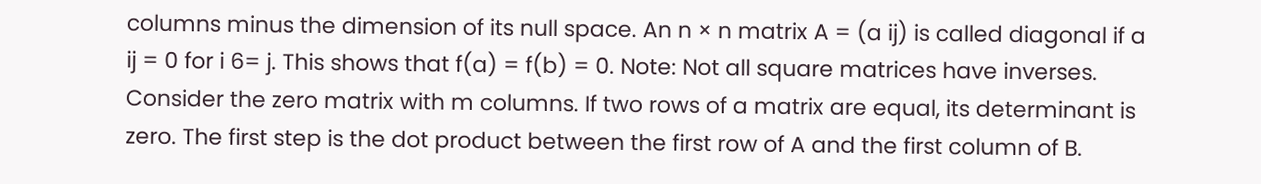columns minus the dimension of its null space. An n × n matrix A = (a ij) is called diagonal if a ij = 0 for i 6= j. This shows that f(a) = f(b) = 0. Note: Not all square matrices have inverses. Consider the zero matrix with m columns. If two rows of a matrix are equal, its determinant is zero. The first step is the dot product between the first row of A and the first column of B.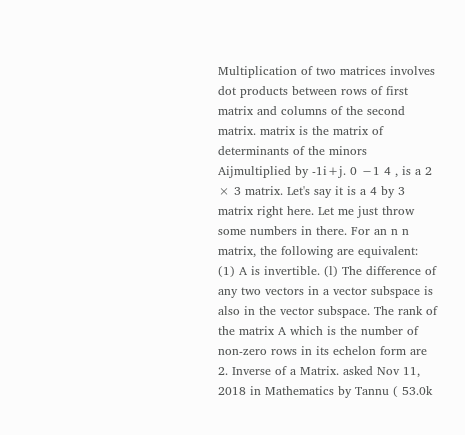Multiplication of two matrices involves dot products between rows of first matrix and columns of the second matrix. matrix is the matrix of determinants of the minors Aijmultiplied by -1i+j. 0 −1 4 , is a 2 × 3 matrix. Let's say it is a 4 by 3 matrix right here. Let me just throw some numbers in there. For an n n matrix, the following are equivalent: (1) A is invertible. (l) The difference of any two vectors in a vector subspace is also in the vector subspace. The rank of the matrix A which is the number of non-zero rows in its echelon form are 2. Inverse of a Matrix. asked Nov 11, 2018 in Mathematics by Tannu ( 53.0k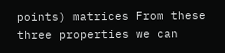points) matrices From these three properties we can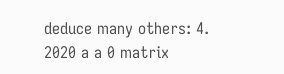deduce many others: 4.
2020 a a 0 matrix